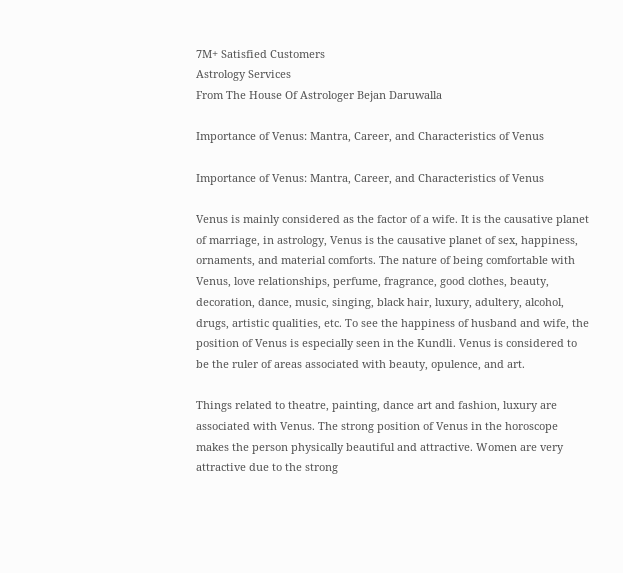7M+ Satisfied Customers
Astrology Services
From The House Of Astrologer Bejan Daruwalla

Importance of Venus: Mantra, Career, and Characteristics of Venus

Importance of Venus: Mantra, Career, and Characteristics of Venus

Venus is mainly considered as the factor of a wife. It is the causative planet of marriage, in astrology, Venus is the causative planet of sex, happiness, ornaments, and material comforts. The nature of being comfortable with Venus, love relationships, perfume, fragrance, good clothes, beauty, decoration, dance, music, singing, black hair, luxury, adultery, alcohol, drugs, artistic qualities, etc. To see the happiness of husband and wife, the position of Venus is especially seen in the Kundli. Venus is considered to be the ruler of areas associated with beauty, opulence, and art.

Things related to theatre, painting, dance art and fashion, luxury are associated with Venus. The strong position of Venus in the horoscope makes the person physically beautiful and attractive. Women are very attractive due to the strong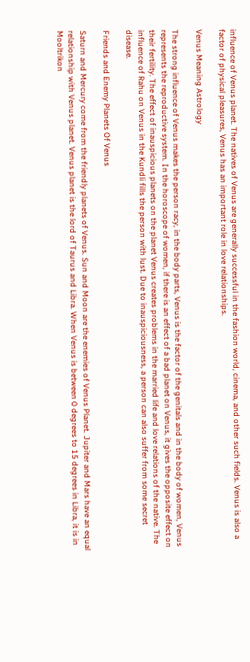influence of Venus planet. The natives of Venus are generally successful in the fashion world, cinema, and other such fields. Venus is also a factor of physical pleasures, Venus has an important role in love relationships.

Venus Meaning Astrology

The strong influence of Venus makes the person racy, in the body parts, Venus is the factor of the genitals and in the body of women, Venus represents the reproductive system. In the horoscope of women, if there is an effect of a bad planet on Venus, it gives the opposite effect on their fertility. The effect of inauspicious planets on the planet Venus creates problems in the married life and love relations of the native. The influence of Rahu on Venus in the Kundli fills the person with lust. Due to inauspiciousness, a person can also suffer from some secret disease.

Friends and Enemy Planets Of Venus

Saturn and Mercury come from the friendly planets of Venus. Sun and Moon are the enemies of Venus Planet. Jupiter and Mars have an equal relationship with Venus planet. Venus planet is the lord of Taurus and Libra. When Venus is between 0 degrees to 15 degrees in Libra, it is in Mooltrikon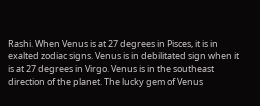Rashi. When Venus is at 27 degrees in Pisces, it is in exalted zodiac signs. Venus is in debilitated sign when it is at 27 degrees in Virgo. Venus is in the southeast direction of the planet. The lucky gem of Venus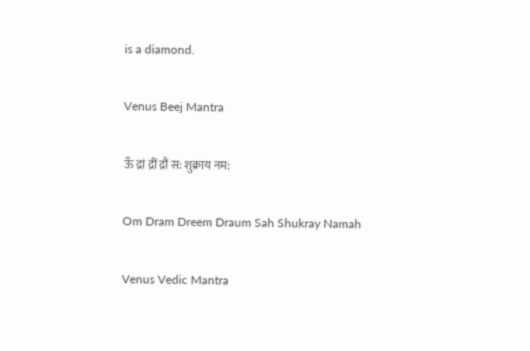is a diamond.

Venus Beej Mantra

ऊँ द्रां द्रीं द्रौं स: शुक्राय नम:

Om Dram Dreem Draum Sah Shukray Namah

Venus Vedic Mantra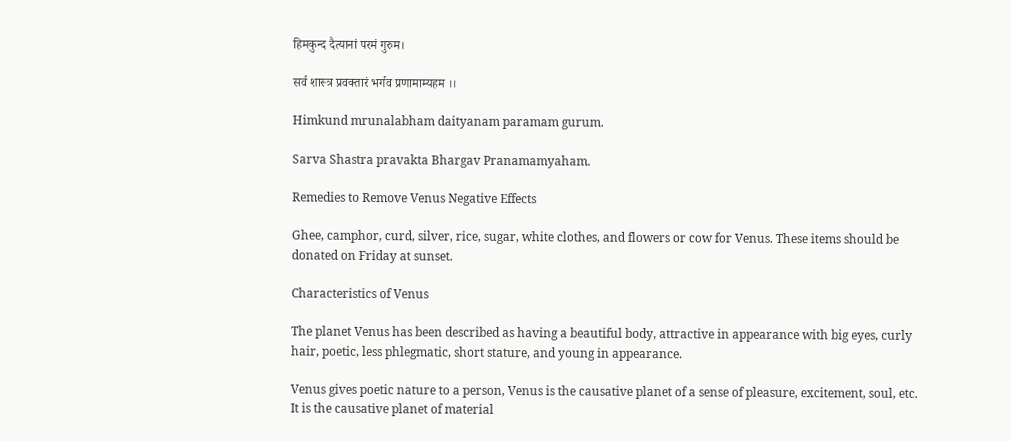हिमकुन्द दैत्यानां परमं गुरुम।

सर्व शास्त्र प्रवक्तारं भर्गव प्रणामाम्यहम ।।

Himkund mrunalabham daityanam paramam gurum.

Sarva Shastra pravakta Bhargav Pranamamyaham.

Remedies to Remove Venus Negative Effects

Ghee, camphor, curd, silver, rice, sugar, white clothes, and flowers or cow for Venus. These items should be donated on Friday at sunset.

Characteristics of Venus

The planet Venus has been described as having a beautiful body, attractive in appearance with big eyes, curly hair, poetic, less phlegmatic, short stature, and young in appearance.

Venus gives poetic nature to a person, Venus is the causative planet of a sense of pleasure, excitement, soul, etc. It is the causative planet of material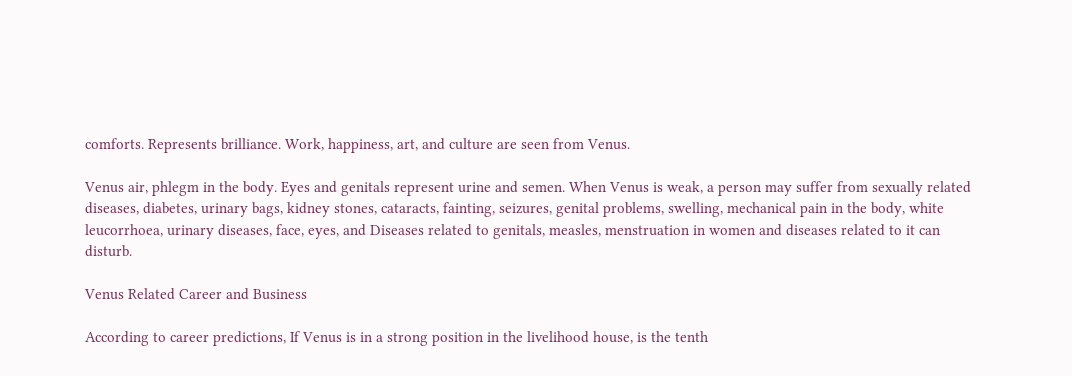comforts. Represents brilliance. Work, happiness, art, and culture are seen from Venus.

Venus air, phlegm in the body. Eyes and genitals represent urine and semen. When Venus is weak, a person may suffer from sexually related diseases, diabetes, urinary bags, kidney stones, cataracts, fainting, seizures, genital problems, swelling, mechanical pain in the body, white leucorrhoea, urinary diseases, face, eyes, and Diseases related to genitals, measles, menstruation in women and diseases related to it can disturb.

Venus Related Career and Business

According to career predictions, If Venus is in a strong position in the livelihood house, is the tenth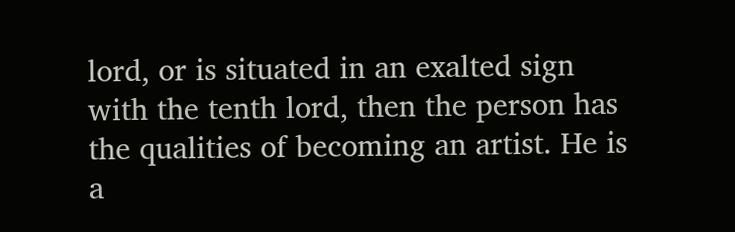lord, or is situated in an exalted sign with the tenth lord, then the person has the qualities of becoming an artist. He is a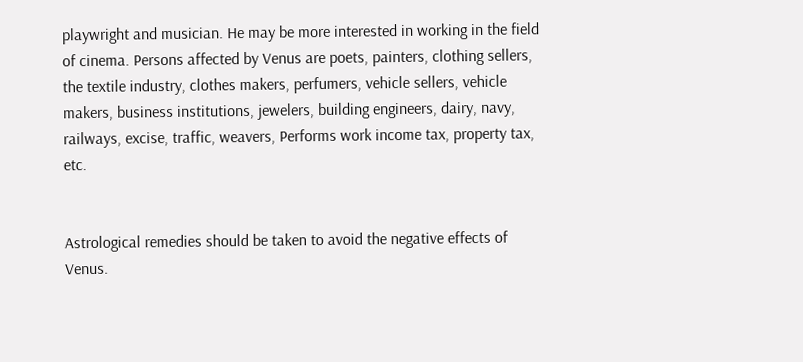playwright and musician. He may be more interested in working in the field of cinema. Persons affected by Venus are poets, painters, clothing sellers, the textile industry, clothes makers, perfumers, vehicle sellers, vehicle makers, business institutions, jewelers, building engineers, dairy, navy, railways, excise, traffic, weavers, Performs work income tax, property tax, etc.


Astrological remedies should be taken to avoid the negative effects of Venus.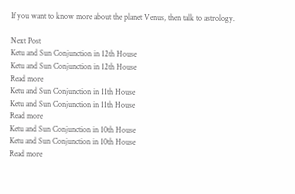If you want to know more about the planet Venus, then talk to astrology.

Next Post
Ketu and Sun Conjunction in 12th House
Ketu and Sun Conjunction in 12th House
Read more
Ketu and Sun Conjunction in 11th House
Ketu and Sun Conjunction in 11th House
Read more
Ketu and Sun Conjunction in 10th House
Ketu and Sun Conjunction in 10th House
Read more